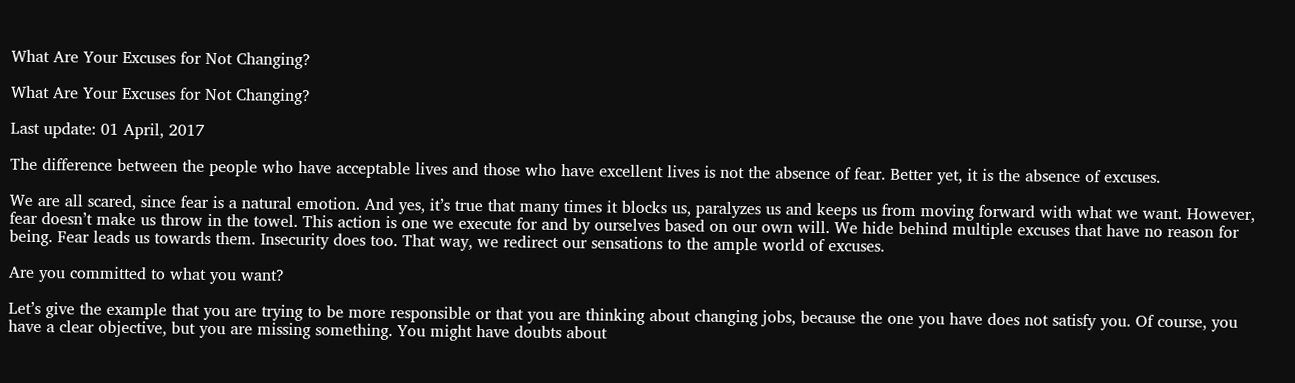What Are Your Excuses for Not Changing?

What Are Your Excuses for Not Changing?

Last update: 01 April, 2017

The difference between the people who have acceptable lives and those who have excellent lives is not the absence of fear. Better yet, it is the absence of excuses.

We are all scared, since fear is a natural emotion. And yes, it’s true that many times it blocks us, paralyzes us and keeps us from moving forward with what we want. However, fear doesn’t make us throw in the towel. This action is one we execute for and by ourselves based on our own will. We hide behind multiple excuses that have no reason for being. Fear leads us towards them. Insecurity does too. That way, we redirect our sensations to the ample world of excuses.

Are you committed to what you want?

Let’s give the example that you are trying to be more responsible or that you are thinking about changing jobs, because the one you have does not satisfy you. Of course, you have a clear objective, but you are missing something. You might have doubts about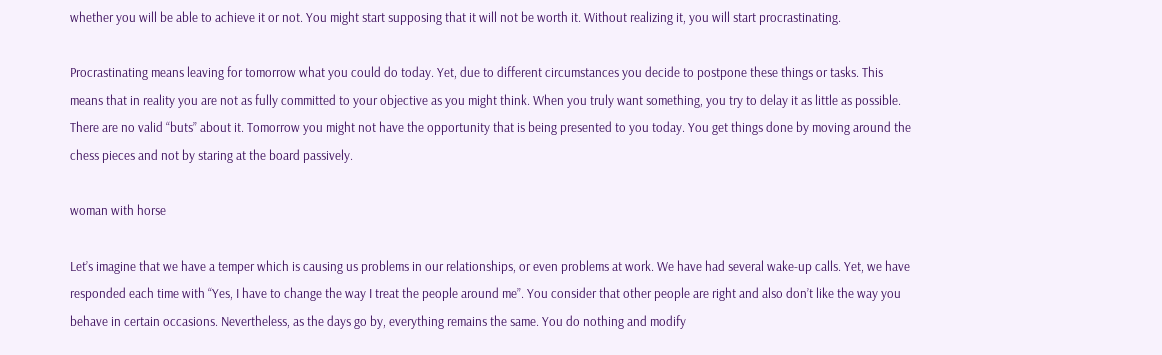whether you will be able to achieve it or not. You might start supposing that it will not be worth it. Without realizing it, you will start procrastinating.

Procrastinating means leaving for tomorrow what you could do today. Yet, due to different circumstances you decide to postpone these things or tasks. This means that in reality you are not as fully committed to your objective as you might think. When you truly want something, you try to delay it as little as possible. There are no valid “buts” about it. Tomorrow you might not have the opportunity that is being presented to you today. You get things done by moving around the chess pieces and not by staring at the board passively.

woman with horse

Let’s imagine that we have a temper which is causing us problems in our relationships, or even problems at work. We have had several wake-up calls. Yet, we have responded each time with “Yes, I have to change the way I treat the people around me”. You consider that other people are right and also don’t like the way you behave in certain occasions. Nevertheless, as the days go by, everything remains the same. You do nothing and modify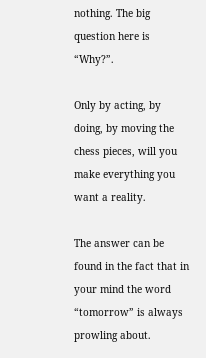nothing. The big question here is “Why?”.

Only by acting, by doing, by moving the chess pieces, will you make everything you want a reality.

The answer can be found in the fact that in your mind the word “tomorrow” is always prowling about.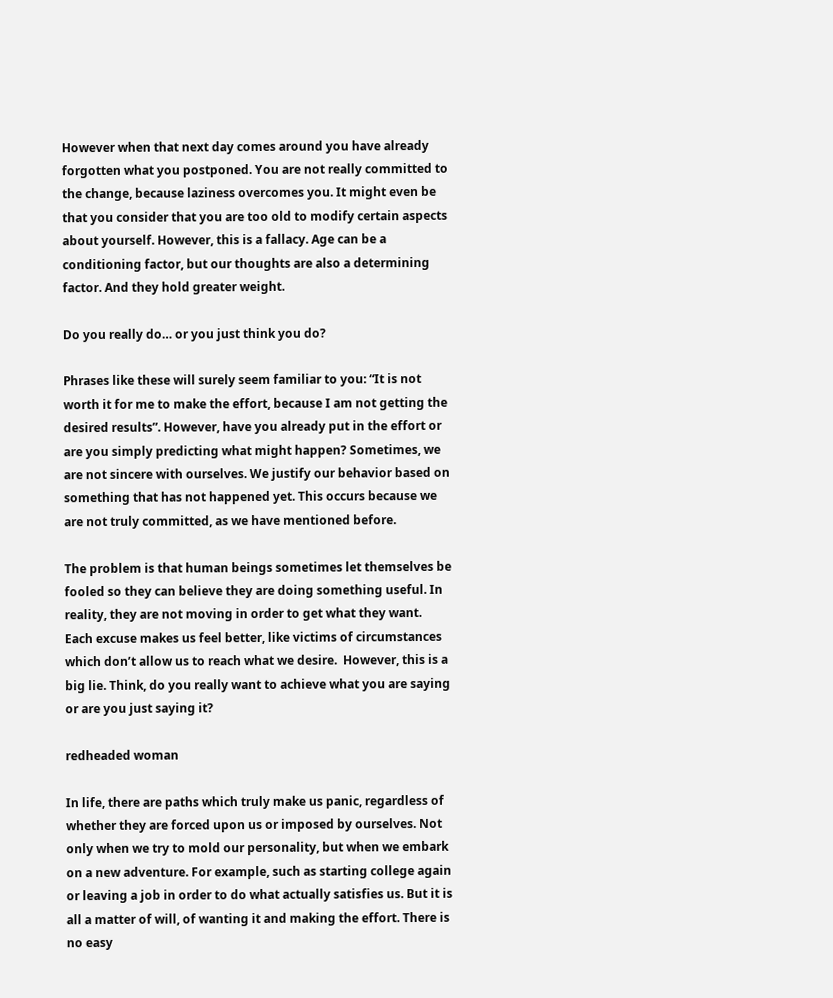However when that next day comes around you have already forgotten what you postponed. You are not really committed to the change, because laziness overcomes you. It might even be that you consider that you are too old to modify certain aspects about yourself. However, this is a fallacy. Age can be a conditioning factor, but our thoughts are also a determining factor. And they hold greater weight.

Do you really do… or you just think you do?

Phrases like these will surely seem familiar to you: “It is not worth it for me to make the effort, because I am not getting the desired results”. However, have you already put in the effort or are you simply predicting what might happen? Sometimes, we are not sincere with ourselves. We justify our behavior based on something that has not happened yet. This occurs because we are not truly committed, as we have mentioned before.

The problem is that human beings sometimes let themselves be fooled so they can believe they are doing something useful. In reality, they are not moving in order to get what they want. Each excuse makes us feel better, like victims of circumstances which don’t allow us to reach what we desire.  However, this is a big lie. Think, do you really want to achieve what you are saying or are you just saying it?

redheaded woman

In life, there are paths which truly make us panic, regardless of whether they are forced upon us or imposed by ourselves. Not only when we try to mold our personality, but when we embark on a new adventure. For example, such as starting college again or leaving a job in order to do what actually satisfies us. But it is all a matter of will, of wanting it and making the effort. There is no easy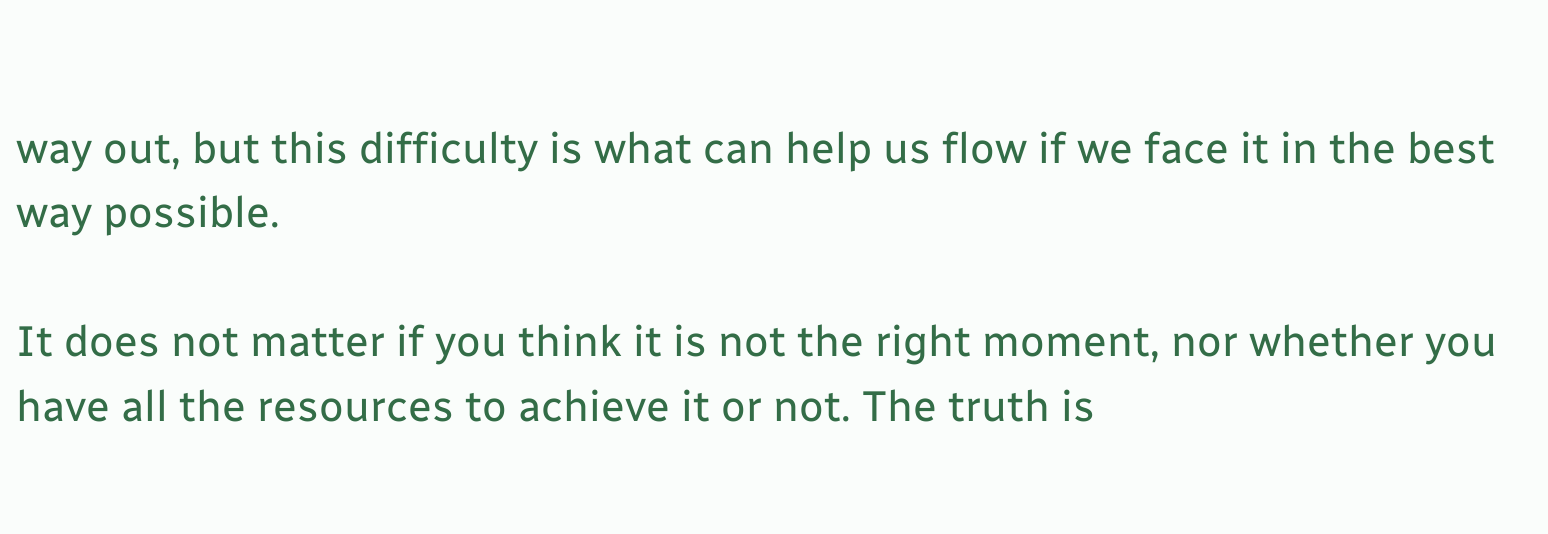way out, but this difficulty is what can help us flow if we face it in the best way possible.

It does not matter if you think it is not the right moment, nor whether you have all the resources to achieve it or not. The truth is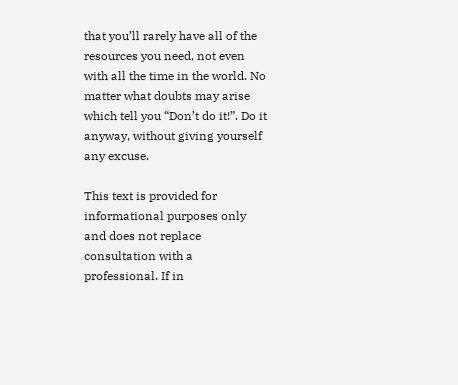that you’ll rarely have all of the resources you need, not even with all the time in the world. No matter what doubts may arise which tell you “Don’t do it!”. Do it anyway, without giving yourself any excuse.

This text is provided for informational purposes only and does not replace consultation with a professional. If in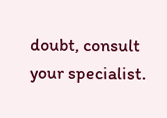doubt, consult your specialist.